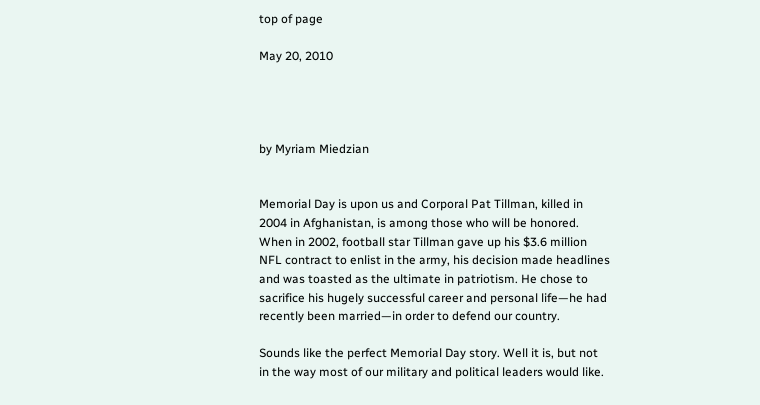top of page

May 20, 2010




by Myriam Miedzian


Memorial Day is upon us and Corporal Pat Tillman, killed in 2004 in Afghanistan, is among those who will be honored. When in 2002, football star Tillman gave up his $3.6 million NFL contract to enlist in the army, his decision made headlines and was toasted as the ultimate in patriotism. He chose to sacrifice his hugely successful career and personal life—he had recently been married—in order to defend our country.

Sounds like the perfect Memorial Day story. Well it is, but not in the way most of our military and political leaders would like.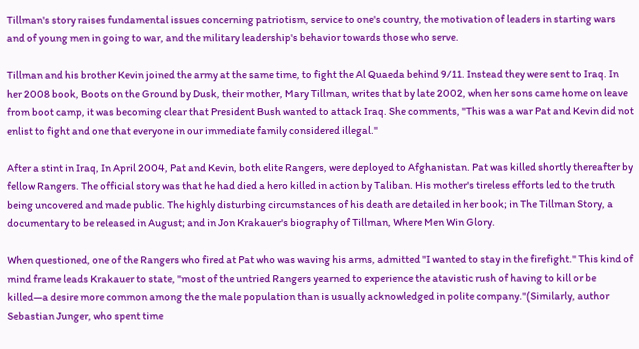Tillman's story raises fundamental issues concerning patriotism, service to one's country, the motivation of leaders in starting wars and of young men in going to war, and the military leadership's behavior towards those who serve.

Tillman and his brother Kevin joined the army at the same time, to fight the Al Quaeda behind 9/11. Instead they were sent to Iraq. In her 2008 book, Boots on the Ground by Dusk, their mother, Mary Tillman, writes that by late 2002, when her sons came home on leave from boot camp, it was becoming clear that President Bush wanted to attack Iraq. She comments, "This was a war Pat and Kevin did not enlist to fight and one that everyone in our immediate family considered illegal."

After a stint in Iraq, In April 2004, Pat and Kevin, both elite Rangers, were deployed to Afghanistan. Pat was killed shortly thereafter by fellow Rangers. The official story was that he had died a hero killed in action by Taliban. His mother's tireless efforts led to the truth being uncovered and made public. The highly disturbing circumstances of his death are detailed in her book; in The Tillman Story, a documentary to be released in August; and in Jon Krakauer's biography of Tillman, Where Men Win Glory.

When questioned, one of the Rangers who fired at Pat who was waving his arms, admitted "I wanted to stay in the firefight." This kind of mind frame leads Krakauer to state, "most of the untried Rangers yearned to experience the atavistic rush of having to kill or be killed—a desire more common among the the male population than is usually acknowledged in polite company."(Similarly, author Sebastian Junger, who spent time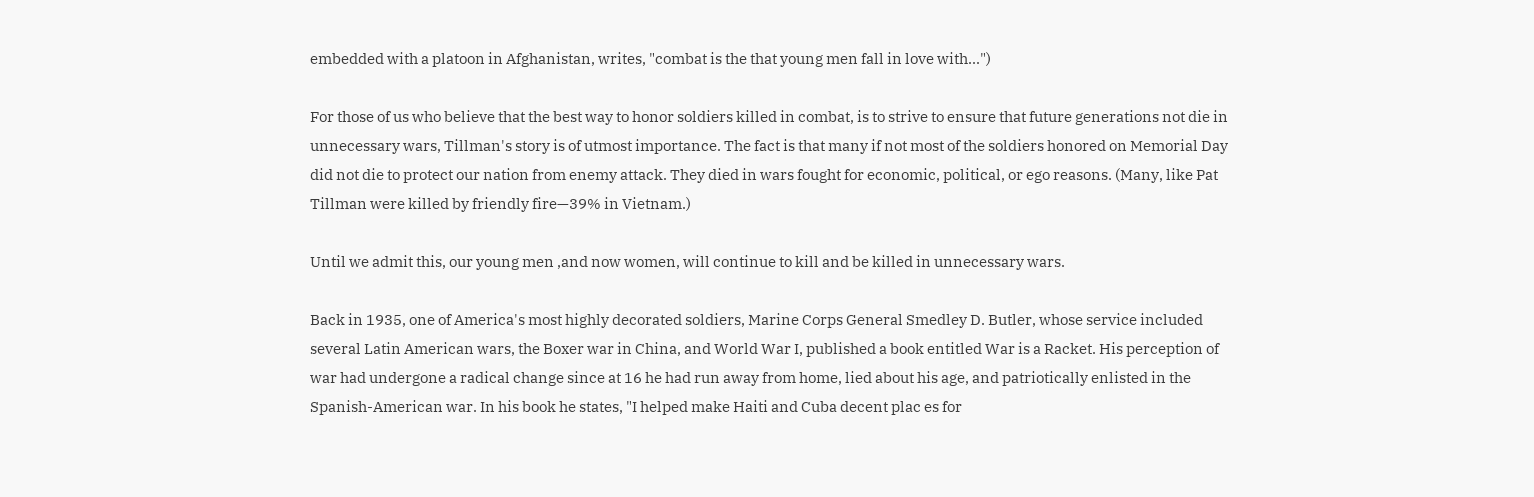embedded with a platoon in Afghanistan, writes, "combat is the that young men fall in love with...")

For those of us who believe that the best way to honor soldiers killed in combat, is to strive to ensure that future generations not die in unnecessary wars, Tillman's story is of utmost importance. The fact is that many if not most of the soldiers honored on Memorial Day did not die to protect our nation from enemy attack. They died in wars fought for economic, political, or ego reasons. (Many, like Pat Tillman were killed by friendly fire—39% in Vietnam.)

Until we admit this, our young men ,and now women, will continue to kill and be killed in unnecessary wars.

Back in 1935, one of America's most highly decorated soldiers, Marine Corps General Smedley D. Butler, whose service included several Latin American wars, the Boxer war in China, and World War I, published a book entitled War is a Racket. His perception of war had undergone a radical change since at 16 he had run away from home, lied about his age, and patriotically enlisted in the Spanish-American war. In his book he states, "I helped make Haiti and Cuba decent plac es for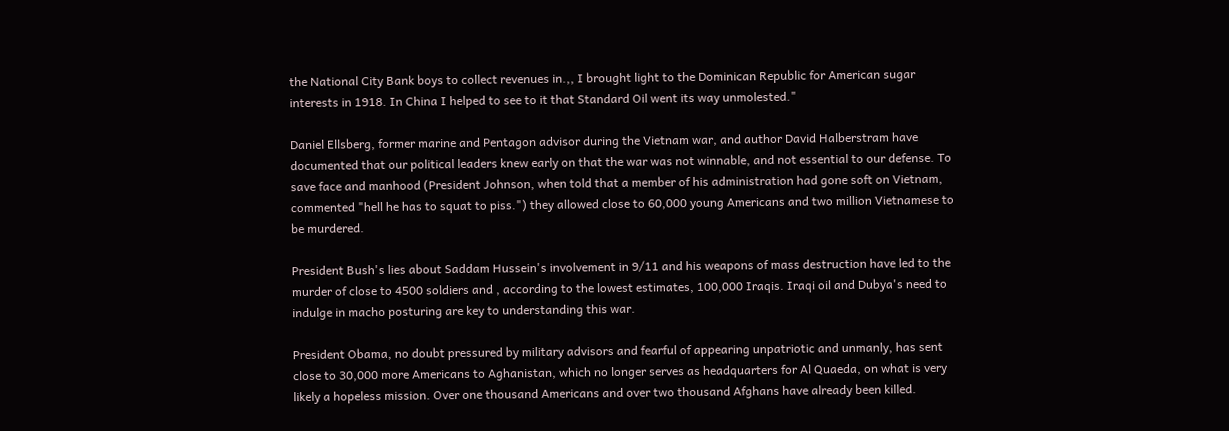the National City Bank boys to collect revenues in.,, I brought light to the Dominican Republic for American sugar interests in 1918. In China I helped to see to it that Standard Oil went its way unmolested."

Daniel Ellsberg, former marine and Pentagon advisor during the Vietnam war, and author David Halberstram have documented that our political leaders knew early on that the war was not winnable, and not essential to our defense. To save face and manhood (President Johnson, when told that a member of his administration had gone soft on Vietnam, commented "hell he has to squat to piss.") they allowed close to 60,000 young Americans and two million Vietnamese to be murdered.

President Bush's lies about Saddam Hussein's involvement in 9/11 and his weapons of mass destruction have led to the murder of close to 4500 soldiers and , according to the lowest estimates, 100,000 Iraqis. Iraqi oil and Dubya's need to indulge in macho posturing are key to understanding this war.

President Obama, no doubt pressured by military advisors and fearful of appearing unpatriotic and unmanly, has sent close to 30,000 more Americans to Aghanistan, which no longer serves as headquarters for Al Quaeda, on what is very likely a hopeless mission. Over one thousand Americans and over two thousand Afghans have already been killed.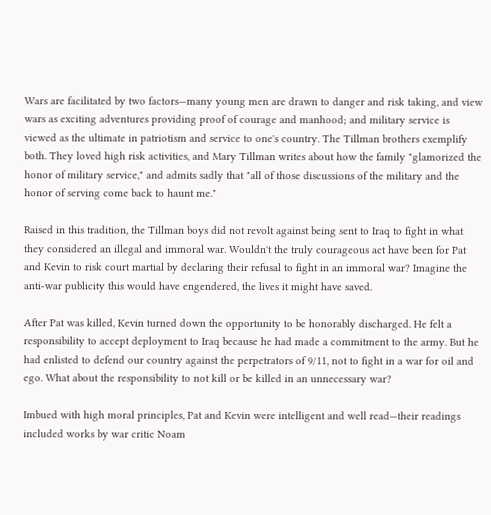Wars are facilitated by two factors—many young men are drawn to danger and risk taking, and view wars as exciting adventures providing proof of courage and manhood; and military service is viewed as the ultimate in patriotism and service to one's country. The Tillman brothers exemplify both. They loved high risk activities, and Mary Tillman writes about how the family "glamorized the honor of military service," and admits sadly that "all of those discussions of the military and the honor of serving come back to haunt me."

Raised in this tradition, the Tillman boys did not revolt against being sent to Iraq to fight in what they considered an illegal and immoral war. Wouldn't the truly courageous act have been for Pat and Kevin to risk court martial by declaring their refusal to fight in an immoral war? Imagine the anti-war publicity this would have engendered, the lives it might have saved.

After Pat was killed, Kevin turned down the opportunity to be honorably discharged. He felt a responsibility to accept deployment to Iraq because he had made a commitment to the army. But he had enlisted to defend our country against the perpetrators of 9/11, not to fight in a war for oil and ego. What about the responsibility to not kill or be killed in an unnecessary war?

Imbued with high moral principles, Pat and Kevin were intelligent and well read—their readings included works by war critic Noam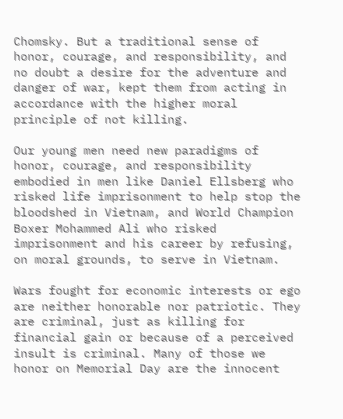Chomsky. But a traditional sense of honor, courage, and responsibility, and no doubt a desire for the adventure and danger of war, kept them from acting in accordance with the higher moral principle of not killing.

Our young men need new paradigms of honor, courage, and responsibility embodied in men like Daniel Ellsberg who risked life imprisonment to help stop the bloodshed in Vietnam, and World Champion Boxer Mohammed Ali who risked imprisonment and his career by refusing, on moral grounds, to serve in Vietnam.

Wars fought for economic interests or ego are neither honorable nor patriotic. They are criminal, just as killing for financial gain or because of a perceived insult is criminal. Many of those we honor on Memorial Day are the innocent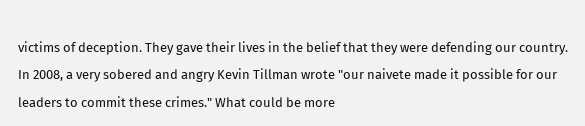victims of deception. They gave their lives in the belief that they were defending our country. In 2008, a very sobered and angry Kevin Tillman wrote "our naivete made it possible for our leaders to commit these crimes." What could be more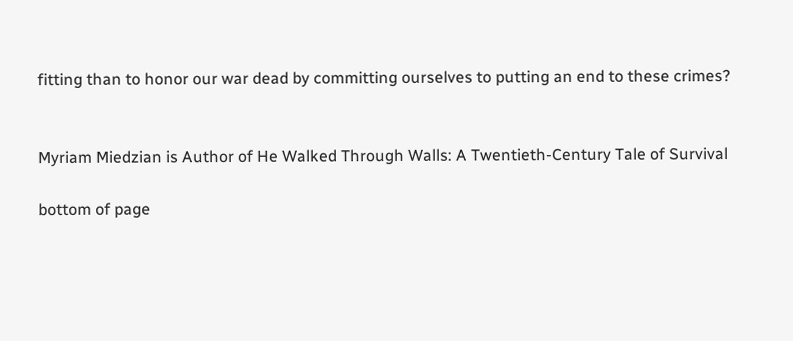fitting than to honor our war dead by committing ourselves to putting an end to these crimes?


Myriam Miedzian is Author of He Walked Through Walls: A Twentieth-Century Tale of Survival

bottom of page